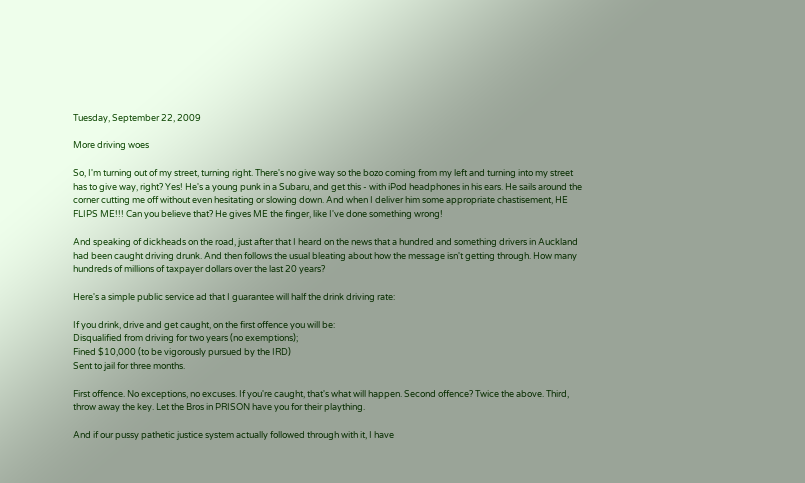Tuesday, September 22, 2009

More driving woes

So, I'm turning out of my street, turning right. There's no give way so the bozo coming from my left and turning into my street has to give way, right? Yes! He's a young punk in a Subaru, and get this - with iPod headphones in his ears. He sails around the corner cutting me off without even hesitating or slowing down. And when I deliver him some appropriate chastisement, HE FLIPS ME!!! Can you believe that? He gives ME the finger, like I've done something wrong!

And speaking of dickheads on the road, just after that I heard on the news that a hundred and something drivers in Auckland had been caught driving drunk. And then follows the usual bleating about how the message isn't getting through. How many hundreds of millions of taxpayer dollars over the last 20 years?

Here's a simple public service ad that I guarantee will half the drink driving rate:

If you drink, drive and get caught, on the first offence you will be:
Disqualified from driving for two years (no exemptions);
Fined $10,000 (to be vigorously pursued by the IRD)
Sent to jail for three months.

First offence. No exceptions, no excuses. If you're caught, that's what will happen. Second offence? Twice the above. Third, throw away the key. Let the Bros in PRISON have you for their plaything.

And if our pussy pathetic justice system actually followed through with it, I have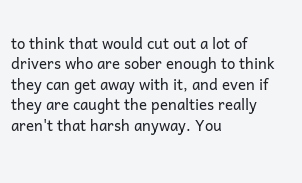to think that would cut out a lot of drivers who are sober enough to think they can get away with it, and even if they are caught the penalties really aren't that harsh anyway. You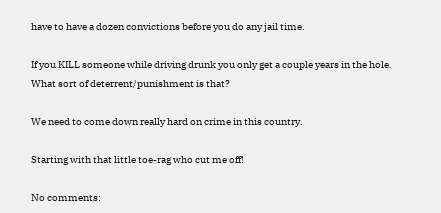have to have a dozen convictions before you do any jail time.

If you KILL someone while driving drunk you only get a couple years in the hole. What sort of deterrent/punishment is that?

We need to come down really hard on crime in this country.

Starting with that little toe-rag who cut me off!

No comments: